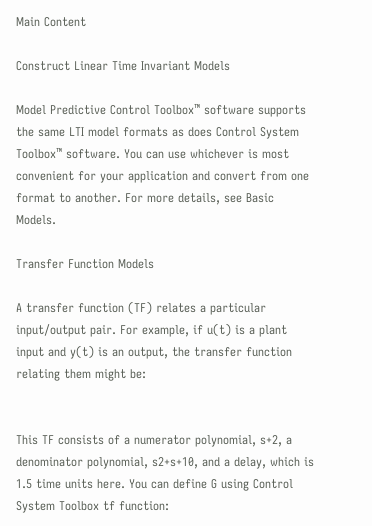Main Content

Construct Linear Time Invariant Models

Model Predictive Control Toolbox™ software supports the same LTI model formats as does Control System Toolbox™ software. You can use whichever is most convenient for your application and convert from one format to another. For more details, see Basic Models.

Transfer Function Models

A transfer function (TF) relates a particular input/output pair. For example, if u(t) is a plant input and y(t) is an output, the transfer function relating them might be:


This TF consists of a numerator polynomial, s+2, a denominator polynomial, s2+s+10, and a delay, which is 1.5 time units here. You can define G using Control System Toolbox tf function: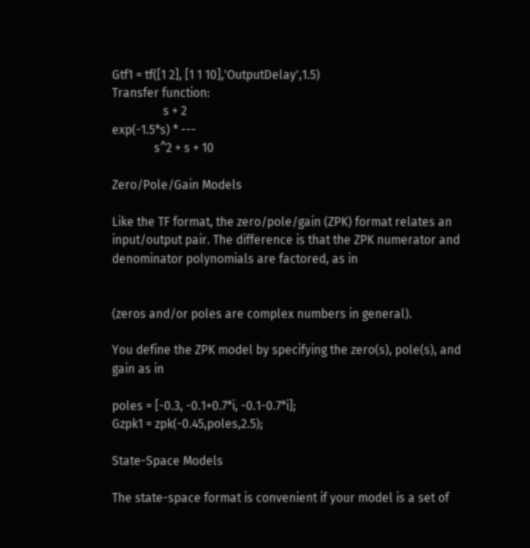Gtf1 = tf([1 2], [1 1 10],'OutputDelay',1.5)
Transfer function:
                 s + 2
exp(-1.5*s) * ---
              s^2 + s + 10

Zero/Pole/Gain Models

Like the TF format, the zero/pole/gain (ZPK) format relates an input/output pair. The difference is that the ZPK numerator and denominator polynomials are factored, as in


(zeros and/or poles are complex numbers in general).

You define the ZPK model by specifying the zero(s), pole(s), and gain as in

poles = [-0.3, -0.1+0.7*i, -0.1-0.7*i];
Gzpk1 = zpk(-0.45,poles,2.5);

State-Space Models

The state-space format is convenient if your model is a set of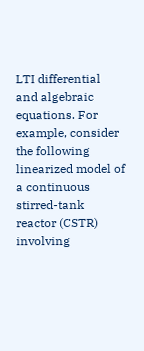LTI differential and algebraic equations. For example, consider the following linearized model of a continuous stirred-tank reactor (CSTR) involving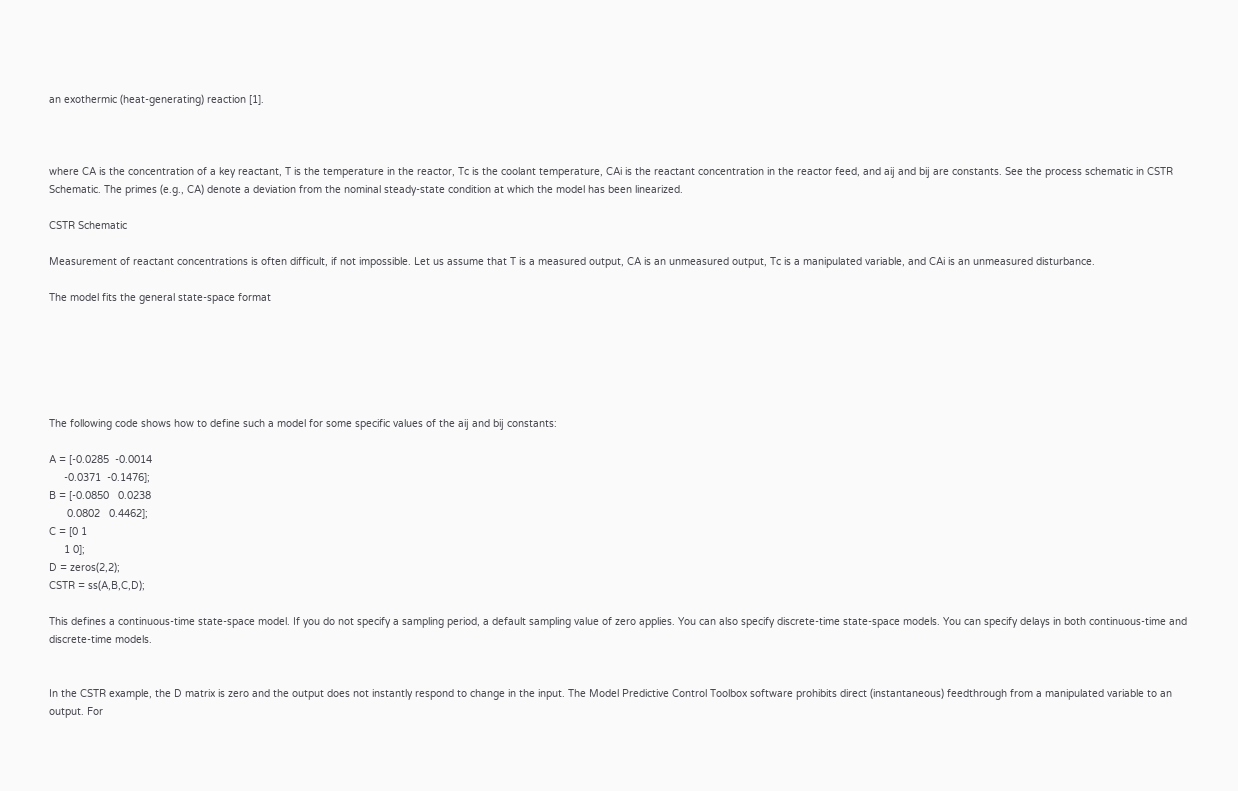an exothermic (heat-generating) reaction [1].



where CA is the concentration of a key reactant, T is the temperature in the reactor, Tc is the coolant temperature, CAi is the reactant concentration in the reactor feed, and aij and bij are constants. See the process schematic in CSTR Schematic. The primes (e.g., CA) denote a deviation from the nominal steady-state condition at which the model has been linearized.

CSTR Schematic

Measurement of reactant concentrations is often difficult, if not impossible. Let us assume that T is a measured output, CA is an unmeasured output, Tc is a manipulated variable, and CAi is an unmeasured disturbance.

The model fits the general state-space format






The following code shows how to define such a model for some specific values of the aij and bij constants:

A = [-0.0285  -0.0014
     -0.0371  -0.1476];
B = [-0.0850   0.0238
      0.0802   0.4462];
C = [0 1
     1 0];
D = zeros(2,2);
CSTR = ss(A,B,C,D);

This defines a continuous-time state-space model. If you do not specify a sampling period, a default sampling value of zero applies. You can also specify discrete-time state-space models. You can specify delays in both continuous-time and discrete-time models.


In the CSTR example, the D matrix is zero and the output does not instantly respond to change in the input. The Model Predictive Control Toolbox software prohibits direct (instantaneous) feedthrough from a manipulated variable to an output. For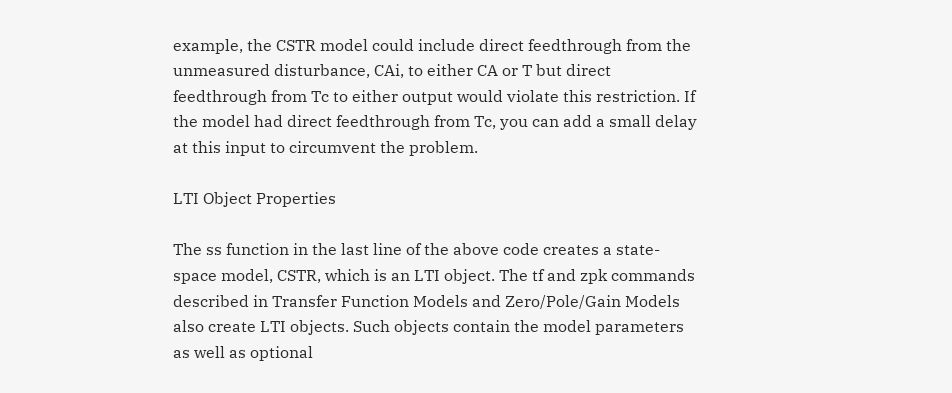example, the CSTR model could include direct feedthrough from the unmeasured disturbance, CAi, to either CA or T but direct feedthrough from Tc to either output would violate this restriction. If the model had direct feedthrough from Tc, you can add a small delay at this input to circumvent the problem.

LTI Object Properties

The ss function in the last line of the above code creates a state-space model, CSTR, which is an LTI object. The tf and zpk commands described in Transfer Function Models and Zero/Pole/Gain Models also create LTI objects. Such objects contain the model parameters as well as optional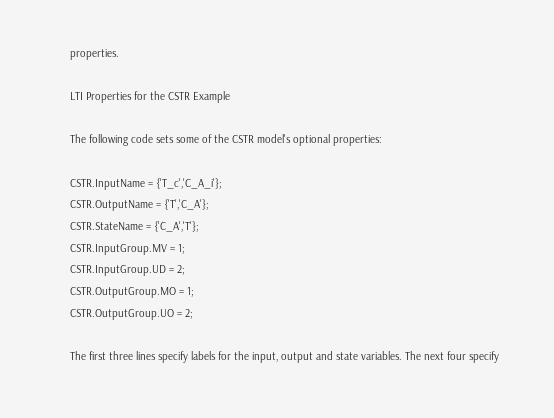properties.

LTI Properties for the CSTR Example

The following code sets some of the CSTR model's optional properties:

CSTR.InputName = {'T_c','C_A_i'};
CSTR.OutputName = {'T','C_A'};
CSTR.StateName = {'C_A','T'};
CSTR.InputGroup.MV = 1;
CSTR.InputGroup.UD = 2;
CSTR.OutputGroup.MO = 1;
CSTR.OutputGroup.UO = 2;

The first three lines specify labels for the input, output and state variables. The next four specify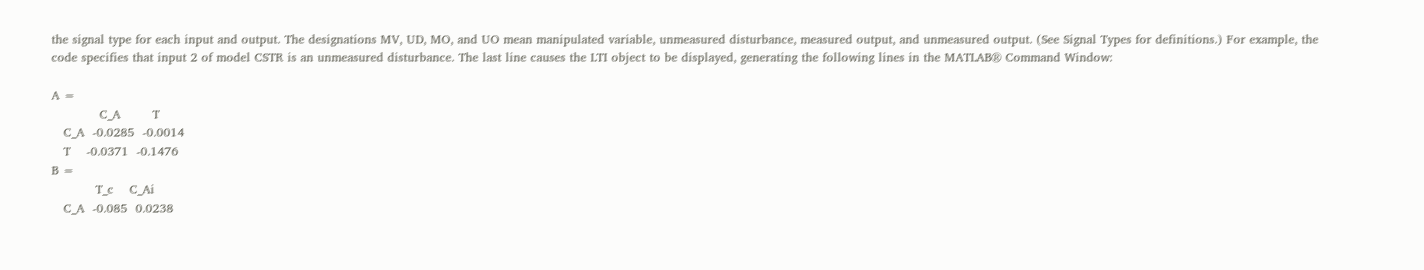the signal type for each input and output. The designations MV, UD, MO, and UO mean manipulated variable, unmeasured disturbance, measured output, and unmeasured output. (See Signal Types for definitions.) For example, the code specifies that input 2 of model CSTR is an unmeasured disturbance. The last line causes the LTI object to be displayed, generating the following lines in the MATLAB® Command Window:

A =
            C_A        T
   C_A  -0.0285  -0.0014
   T    -0.0371  -0.1476
B =
           T_c    C_Ai
   C_A  -0.085  0.0238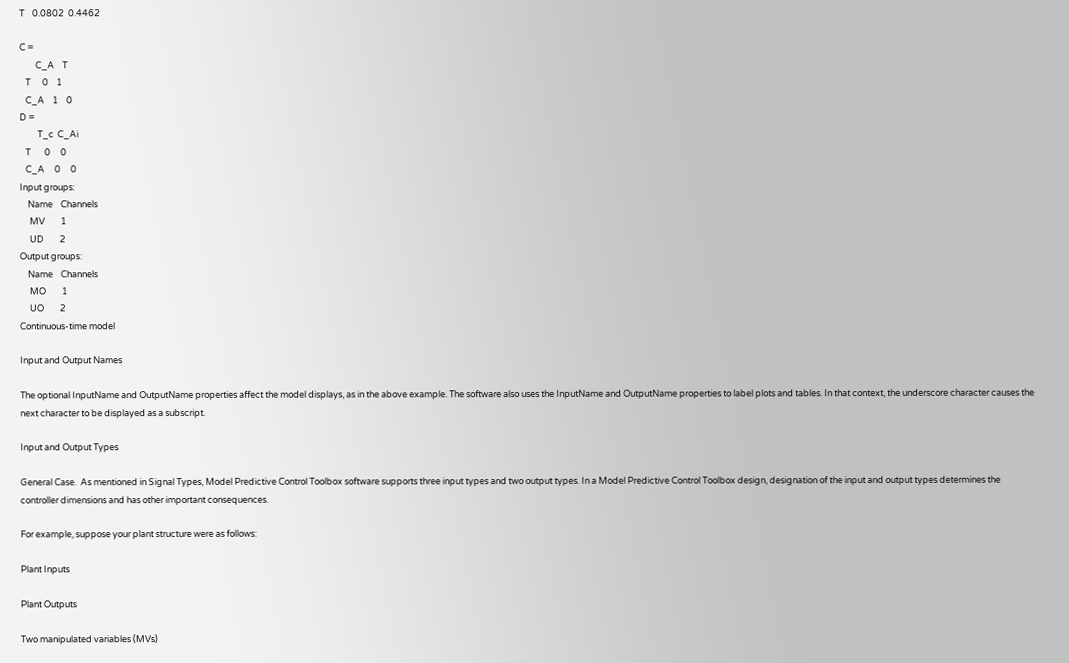T    0.0802  0.4462

C =
        C_A    T
   T      0    1
   C_A    1    0
D =
         T_c  C_Ai
   T       0     0
   C_A     0     0
Input groups:
    Name    Channels
     MV        1
     UD        2
Output groups:
    Name    Channels
     MO        1
     UO        2
Continuous-time model

Input and Output Names

The optional InputName and OutputName properties affect the model displays, as in the above example. The software also uses the InputName and OutputName properties to label plots and tables. In that context, the underscore character causes the next character to be displayed as a subscript.

Input and Output Types

General Case.  As mentioned in Signal Types, Model Predictive Control Toolbox software supports three input types and two output types. In a Model Predictive Control Toolbox design, designation of the input and output types determines the controller dimensions and has other important consequences.

For example, suppose your plant structure were as follows:

Plant Inputs

Plant Outputs

Two manipulated variables (MVs)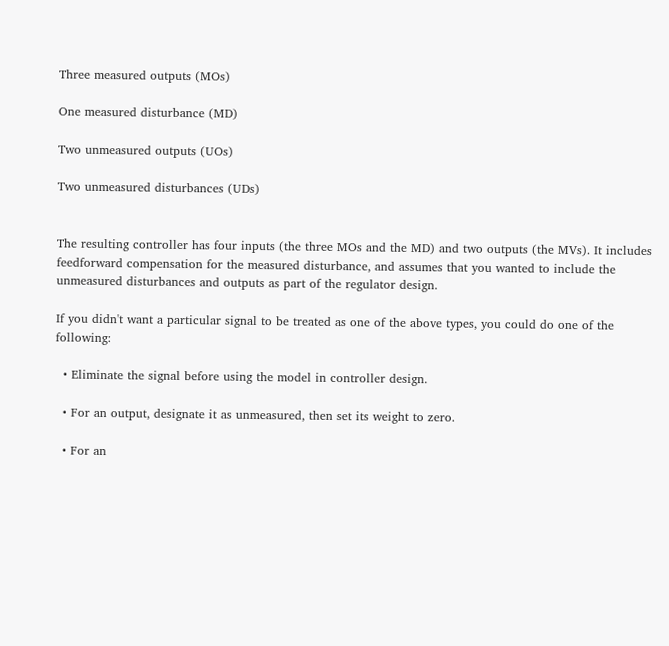Three measured outputs (MOs)

One measured disturbance (MD)

Two unmeasured outputs (UOs)

Two unmeasured disturbances (UDs)


The resulting controller has four inputs (the three MOs and the MD) and two outputs (the MVs). It includes feedforward compensation for the measured disturbance, and assumes that you wanted to include the unmeasured disturbances and outputs as part of the regulator design.

If you didn't want a particular signal to be treated as one of the above types, you could do one of the following:

  • Eliminate the signal before using the model in controller design.

  • For an output, designate it as unmeasured, then set its weight to zero.

  • For an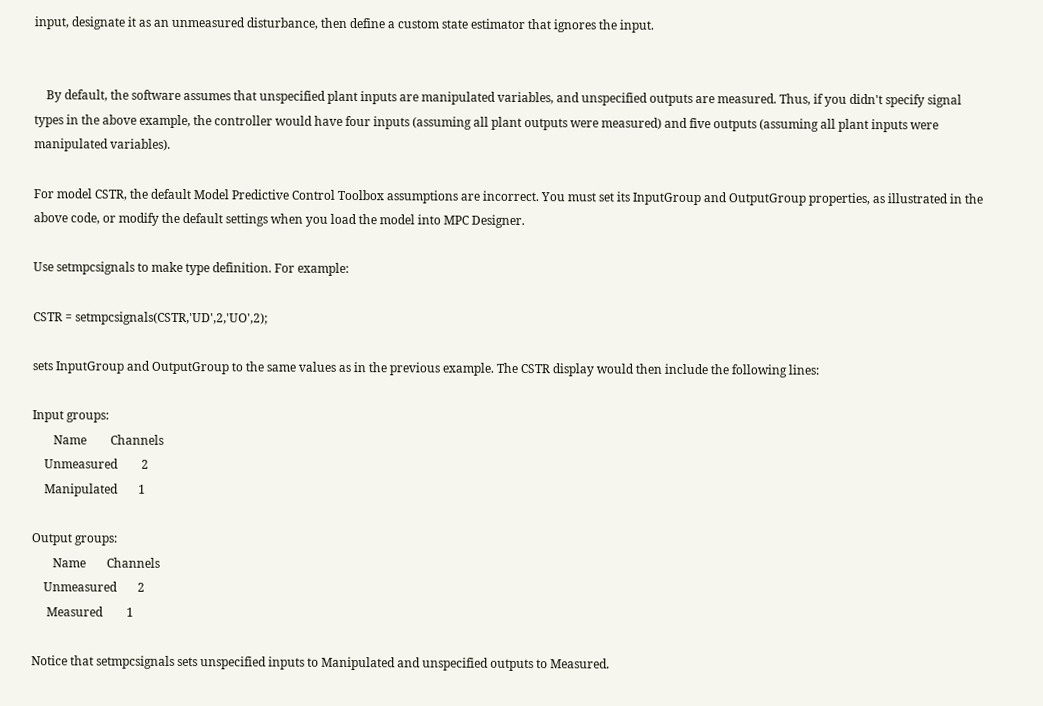input, designate it as an unmeasured disturbance, then define a custom state estimator that ignores the input.


    By default, the software assumes that unspecified plant inputs are manipulated variables, and unspecified outputs are measured. Thus, if you didn't specify signal types in the above example, the controller would have four inputs (assuming all plant outputs were measured) and five outputs (assuming all plant inputs were manipulated variables).

For model CSTR, the default Model Predictive Control Toolbox assumptions are incorrect. You must set its InputGroup and OutputGroup properties, as illustrated in the above code, or modify the default settings when you load the model into MPC Designer.

Use setmpcsignals to make type definition. For example:

CSTR = setmpcsignals(CSTR,'UD',2,'UO',2);

sets InputGroup and OutputGroup to the same values as in the previous example. The CSTR display would then include the following lines:

Input groups:
       Name        Channels
    Unmeasured        2
    Manipulated       1

Output groups:
       Name       Channels
    Unmeasured       2
     Measured        1

Notice that setmpcsignals sets unspecified inputs to Manipulated and unspecified outputs to Measured.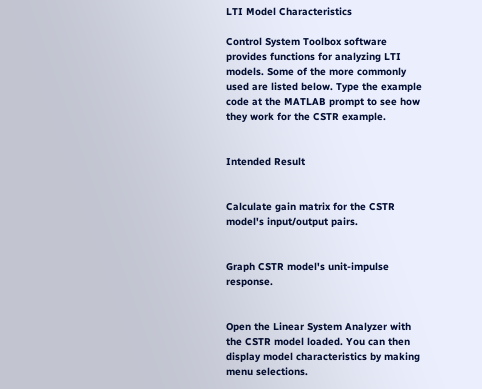LTI Model Characteristics

Control System Toolbox software provides functions for analyzing LTI models. Some of the more commonly used are listed below. Type the example code at the MATLAB prompt to see how they work for the CSTR example.


Intended Result


Calculate gain matrix for the CSTR model's input/output pairs.


Graph CSTR model's unit-impulse response.


Open the Linear System Analyzer with the CSTR model loaded. You can then display model characteristics by making menu selections.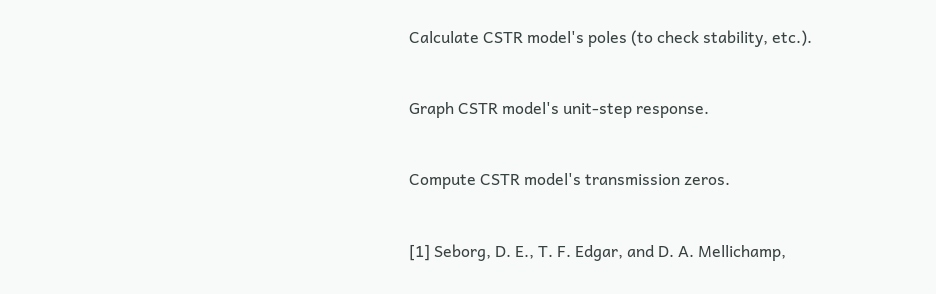Calculate CSTR model's poles (to check stability, etc.).


Graph CSTR model's unit-step response.


Compute CSTR model's transmission zeros.


[1] Seborg, D. E., T. F. Edgar, and D. A. Mellichamp,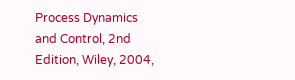Process Dynamics and Control, 2nd Edition, Wiley, 2004,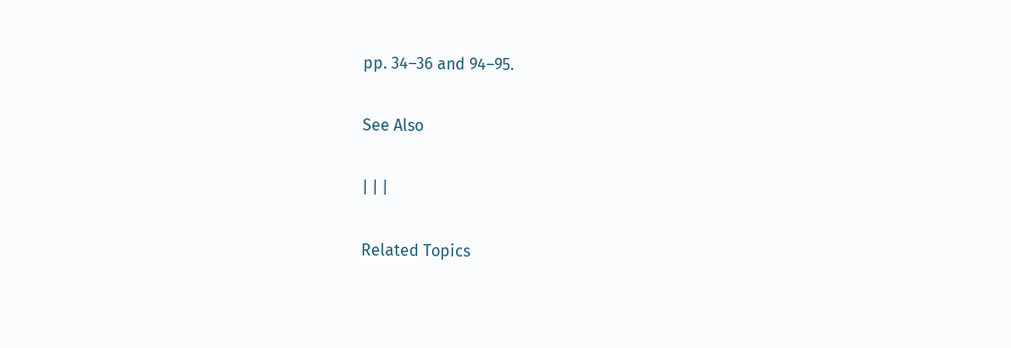pp. 34–36 and 94–95.

See Also

| | |

Related Topics